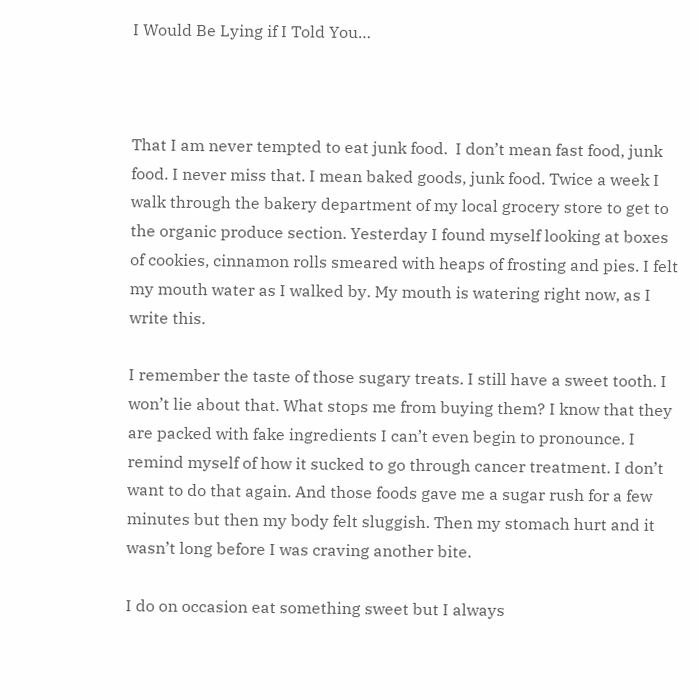I Would Be Lying if I Told You…



That I am never tempted to eat junk food.  I don’t mean fast food, junk food. I never miss that. I mean baked goods, junk food. Twice a week I walk through the bakery department of my local grocery store to get to the organic produce section. Yesterday I found myself looking at boxes of cookies, cinnamon rolls smeared with heaps of frosting and pies. I felt my mouth water as I walked by. My mouth is watering right now, as I write this.

I remember the taste of those sugary treats. I still have a sweet tooth. I won’t lie about that. What stops me from buying them? I know that they are packed with fake ingredients I can’t even begin to pronounce. I remind myself of how it sucked to go through cancer treatment. I don’t want to do that again. And those foods gave me a sugar rush for a few minutes but then my body felt sluggish. Then my stomach hurt and it wasn’t long before I was craving another bite.

I do on occasion eat something sweet but I always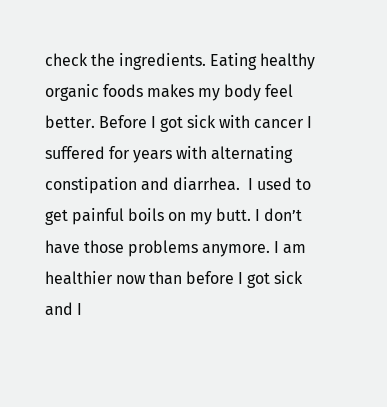check the ingredients. Eating healthy organic foods makes my body feel better. Before I got sick with cancer I suffered for years with alternating constipation and diarrhea.  I used to get painful boils on my butt. I don’t have those problems anymore. I am healthier now than before I got sick and I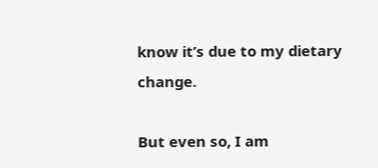know it’s due to my dietary change.

But even so, I am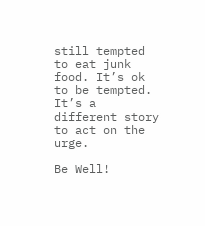still tempted to eat junk food. It’s ok to be tempted. It’s a different story to act on the urge.

Be Well!